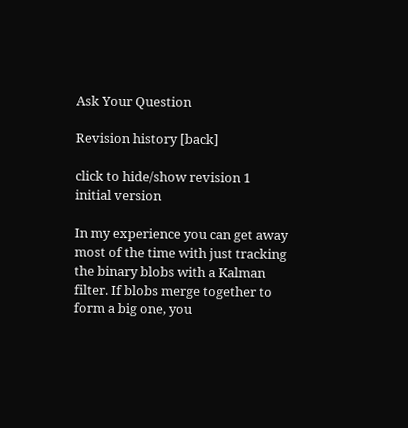Ask Your Question

Revision history [back]

click to hide/show revision 1
initial version

In my experience you can get away most of the time with just tracking the binary blobs with a Kalman filter. If blobs merge together to form a big one, you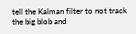tell the Kalman filter to not track the big blob and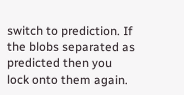switch to prediction. If the blobs separated as predicted then you lock onto them again.